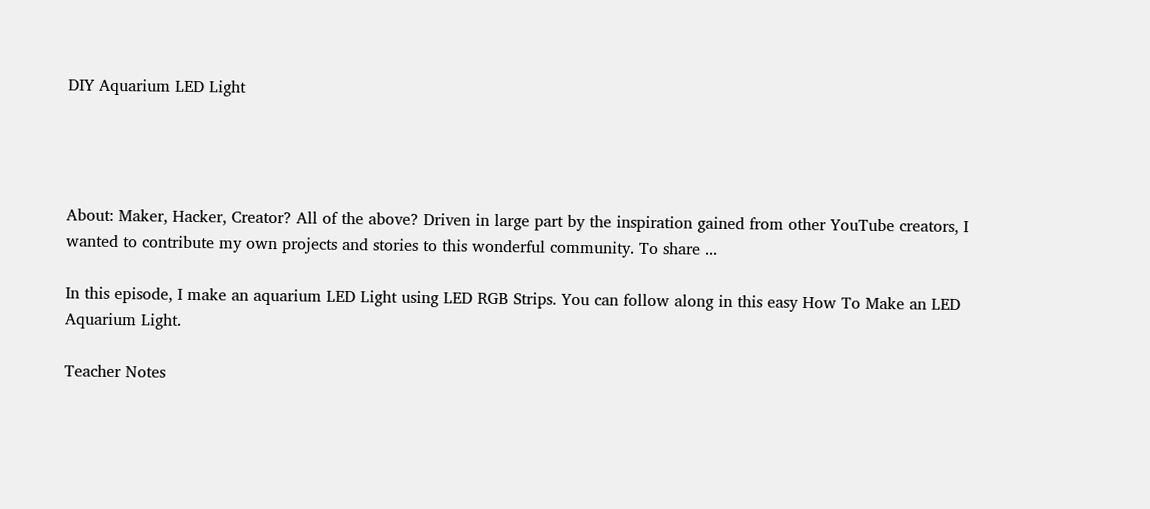DIY Aquarium LED Light




About: Maker, Hacker, Creator? All of the above? Driven in large part by the inspiration gained from other YouTube creators, I wanted to contribute my own projects and stories to this wonderful community. To share ...

In this episode, I make an aquarium LED Light using LED RGB Strips. You can follow along in this easy How To Make an LED Aquarium Light.

Teacher Notes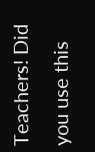Teachers! Did you use this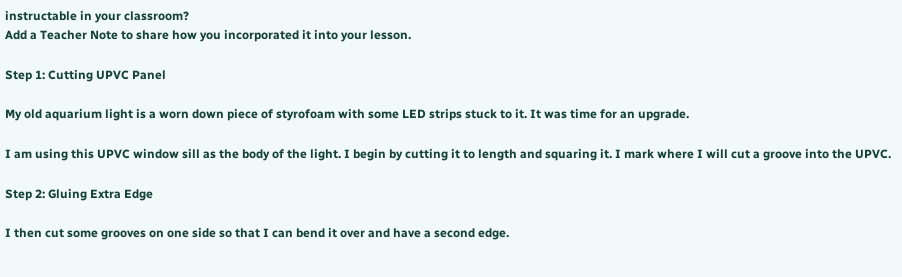instructable in your classroom?
Add a Teacher Note to share how you incorporated it into your lesson.

Step 1: Cutting UPVC Panel

My old aquarium light is a worn down piece of styrofoam with some LED strips stuck to it. It was time for an upgrade.

I am using this UPVC window sill as the body of the light. I begin by cutting it to length and squaring it. I mark where I will cut a groove into the UPVC.

Step 2: Gluing Extra Edge

I then cut some grooves on one side so that I can bend it over and have a second edge.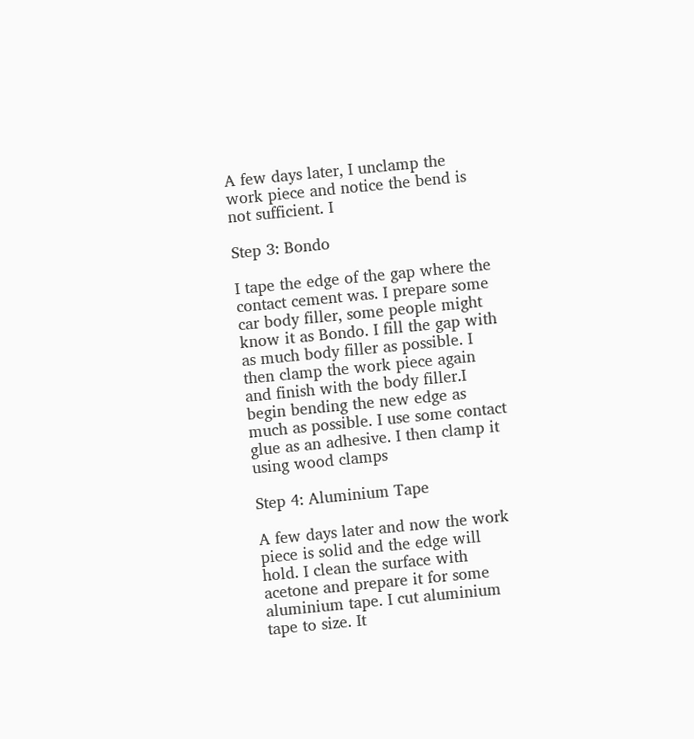A few days later, I unclamp the work piece and notice the bend is not sufficient. I

Step 3: Bondo

I tape the edge of the gap where the contact cement was. I prepare some car body filler, some people might know it as Bondo. I fill the gap with as much body filler as possible. I then clamp the work piece again and finish with the body filler.I begin bending the new edge as much as possible. I use some contact glue as an adhesive. I then clamp it using wood clamps

Step 4: Aluminium Tape

A few days later and now the work piece is solid and the edge will hold. I clean the surface with acetone and prepare it for some aluminium tape. I cut aluminium tape to size. It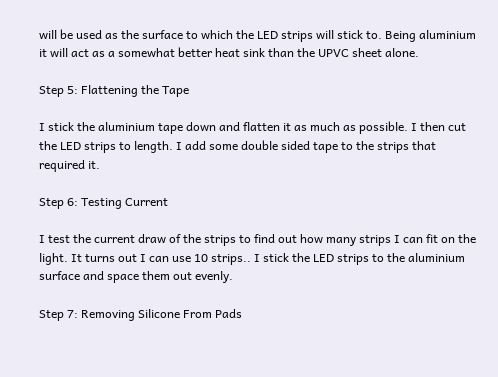will be used as the surface to which the LED strips will stick to. Being aluminium it will act as a somewhat better heat sink than the UPVC sheet alone.

Step 5: Flattening the Tape

I stick the aluminium tape down and flatten it as much as possible. I then cut the LED strips to length. I add some double sided tape to the strips that required it.

Step 6: Testing Current

I test the current draw of the strips to find out how many strips I can fit on the light. It turns out I can use 10 strips.. I stick the LED strips to the aluminium surface and space them out evenly.

Step 7: Removing Silicone From Pads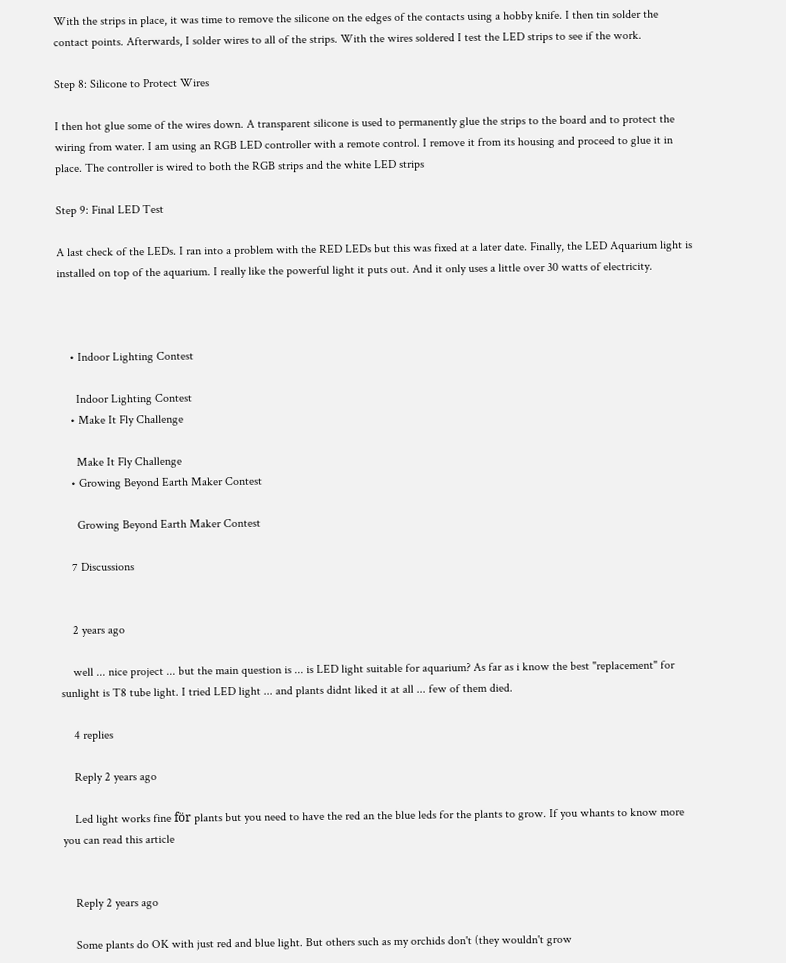With the strips in place, it was time to remove the silicone on the edges of the contacts using a hobby knife. I then tin solder the contact points. Afterwards, I solder wires to all of the strips. With the wires soldered I test the LED strips to see if the work.

Step 8: Silicone to Protect Wires

I then hot glue some of the wires down. A transparent silicone is used to permanently glue the strips to the board and to protect the wiring from water. I am using an RGB LED controller with a remote control. I remove it from its housing and proceed to glue it in place. The controller is wired to both the RGB strips and the white LED strips

Step 9: Final LED Test

A last check of the LEDs. I ran into a problem with the RED LEDs but this was fixed at a later date. Finally, the LED Aquarium light is installed on top of the aquarium. I really like the powerful light it puts out. And it only uses a little over 30 watts of electricity.



    • Indoor Lighting Contest

      Indoor Lighting Contest
    • Make It Fly Challenge

      Make It Fly Challenge
    • Growing Beyond Earth Maker Contest

      Growing Beyond Earth Maker Contest

    7 Discussions


    2 years ago

    well ... nice project ... but the main question is ... is LED light suitable for aquarium? As far as i know the best "replacement" for sunlight is T8 tube light. I tried LED light ... and plants didnt liked it at all ... few of them died.

    4 replies

    Reply 2 years ago

    Led light works fine för plants but you need to have the red an the blue leds for the plants to grow. If you whants to know more you can read this article


    Reply 2 years ago

    Some plants do OK with just red and blue light. But others such as my orchids don't (they wouldn't grow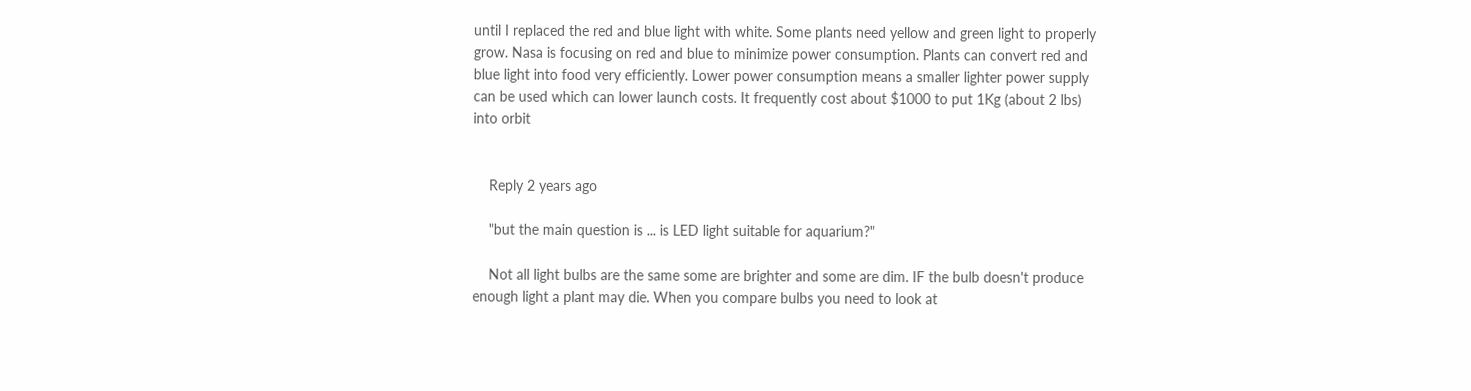until I replaced the red and blue light with white. Some plants need yellow and green light to properly grow. Nasa is focusing on red and blue to minimize power consumption. Plants can convert red and blue light into food very efficiently. Lower power consumption means a smaller lighter power supply can be used which can lower launch costs. It frequently cost about $1000 to put 1Kg (about 2 lbs) into orbit


    Reply 2 years ago

    "but the main question is ... is LED light suitable for aquarium?"

    Not all light bulbs are the same some are brighter and some are dim. IF the bulb doesn't produce enough light a plant may die. When you compare bulbs you need to look at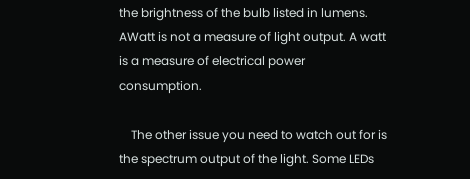the brightness of the bulb listed in lumens. AWatt is not a measure of light output. A watt is a measure of electrical power consumption.

    The other issue you need to watch out for is the spectrum output of the light. Some LEDs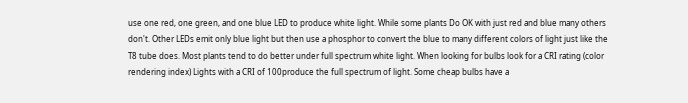use one red, one green, and one blue LED to produce white light. While some plants Do OK with just red and blue many others don't. Other LEDs emit only blue light but then use a phosphor to convert the blue to many different colors of light just like the T8 tube does. Most plants tend to do better under full spectrum white light. When looking for bulbs look for a CRI rating (color rendering index) Lights with a CRI of 100produce the full spectrum of light. Some cheap bulbs have a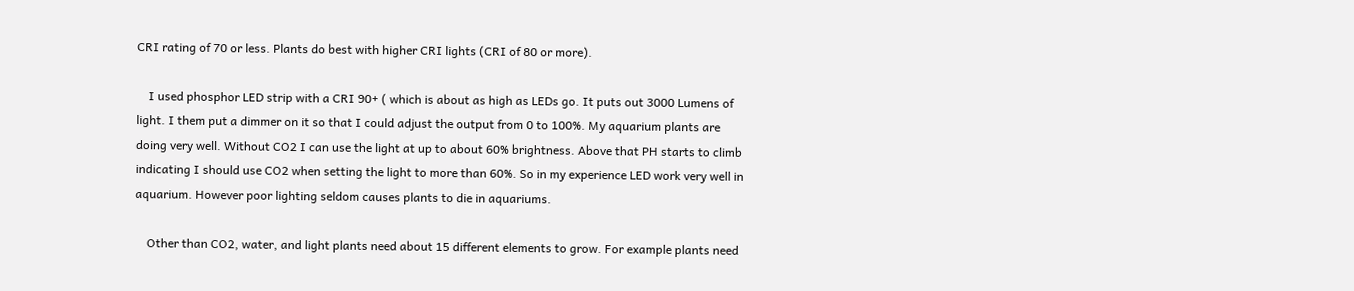CRI rating of 70 or less. Plants do best with higher CRI lights (CRI of 80 or more).

    I used phosphor LED strip with a CRI 90+ ( which is about as high as LEDs go. It puts out 3000 Lumens of light. I them put a dimmer on it so that I could adjust the output from 0 to 100%. My aquarium plants are doing very well. Without CO2 I can use the light at up to about 60% brightness. Above that PH starts to climb indicating I should use CO2 when setting the light to more than 60%. So in my experience LED work very well in aquarium. However poor lighting seldom causes plants to die in aquariums.

    Other than CO2, water, and light plants need about 15 different elements to grow. For example plants need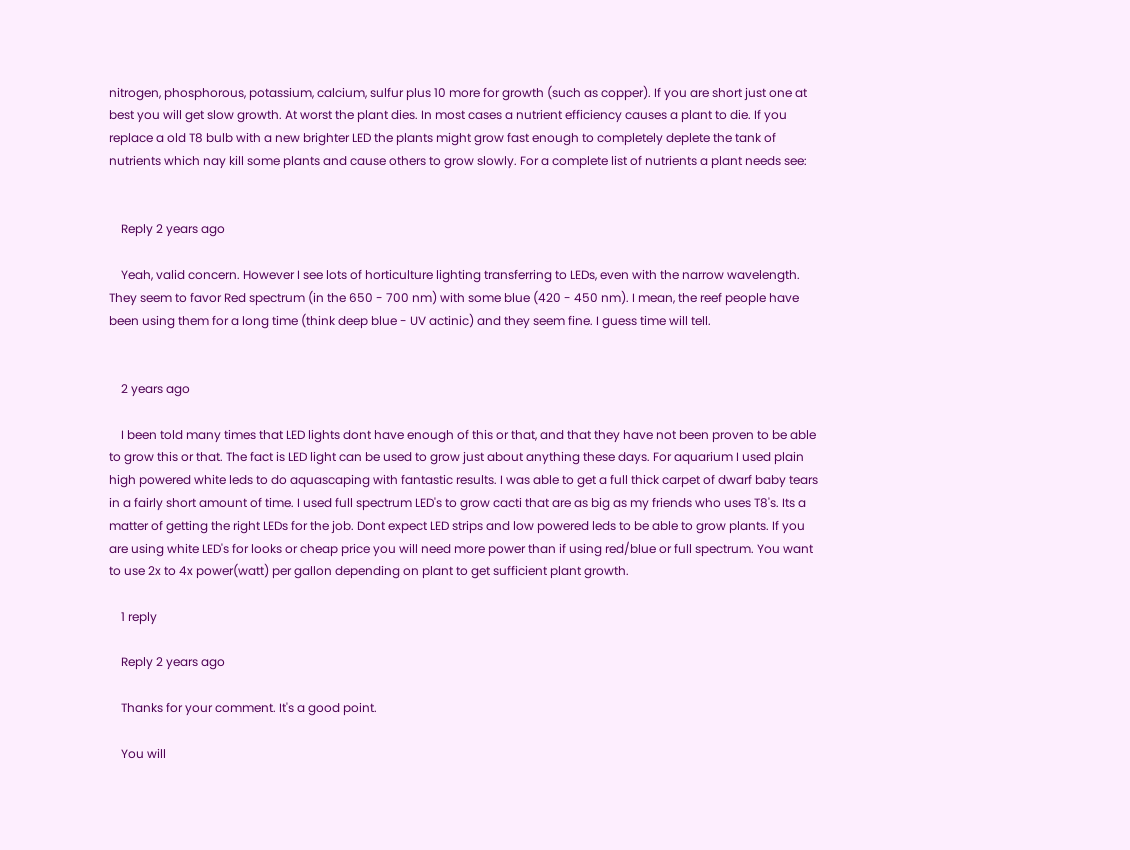nitrogen, phosphorous, potassium, calcium, sulfur plus 10 more for growth (such as copper). If you are short just one at best you will get slow growth. At worst the plant dies. In most cases a nutrient efficiency causes a plant to die. If you replace a old T8 bulb with a new brighter LED the plants might grow fast enough to completely deplete the tank of nutrients which nay kill some plants and cause others to grow slowly. For a complete list of nutrients a plant needs see:


    Reply 2 years ago

    Yeah, valid concern. However I see lots of horticulture lighting transferring to LEDs, even with the narrow wavelength. They seem to favor Red spectrum (in the 650 - 700 nm) with some blue (420 - 450 nm). I mean, the reef people have been using them for a long time (think deep blue - UV actinic) and they seem fine. I guess time will tell.


    2 years ago

    I been told many times that LED lights dont have enough of this or that, and that they have not been proven to be able to grow this or that. The fact is LED light can be used to grow just about anything these days. For aquarium I used plain high powered white leds to do aquascaping with fantastic results. I was able to get a full thick carpet of dwarf baby tears in a fairly short amount of time. I used full spectrum LED's to grow cacti that are as big as my friends who uses T8's. Its a matter of getting the right LEDs for the job. Dont expect LED strips and low powered leds to be able to grow plants. If you are using white LED's for looks or cheap price you will need more power than if using red/blue or full spectrum. You want to use 2x to 4x power(watt) per gallon depending on plant to get sufficient plant growth.

    1 reply

    Reply 2 years ago

    Thanks for your comment. It's a good point.

    You will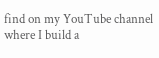find on my YouTube channel where I build a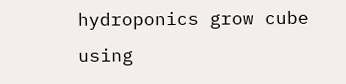hydroponics grow cube using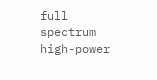full spectrum high-power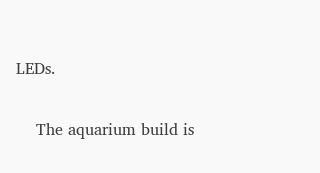LEDs.

    The aquarium build is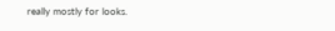really mostly for looks.